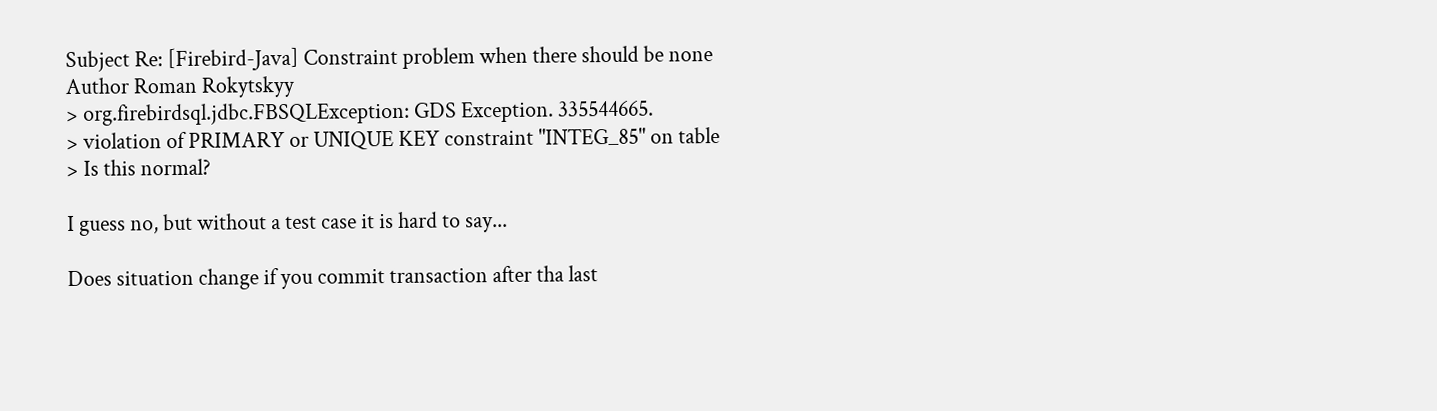Subject Re: [Firebird-Java] Constraint problem when there should be none
Author Roman Rokytskyy
> org.firebirdsql.jdbc.FBSQLException: GDS Exception. 335544665.
> violation of PRIMARY or UNIQUE KEY constraint "INTEG_85" on table
> Is this normal?

I guess no, but without a test case it is hard to say...

Does situation change if you commit transaction after tha last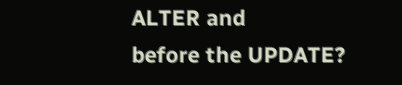ALTER and
before the UPDATE?